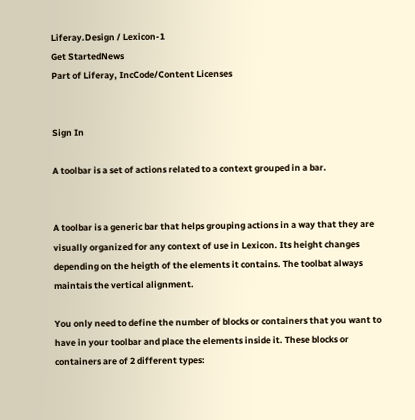Liferay.Design / Lexicon-1
Get StartedNews
Part of Liferay, IncCode/Content Licenses


Sign In

A toolbar is a set of actions related to a context grouped in a bar.


A toolbar is a generic bar that helps grouping actions in a way that they are visually organized for any context of use in Lexicon. Its height changes depending on the heigth of the elements it contains. The toolbat always maintais the vertical alignment.

You only need to define the number of blocks or containers that you want to have in your toolbar and place the elements inside it. These blocks or containers are of 2 different types: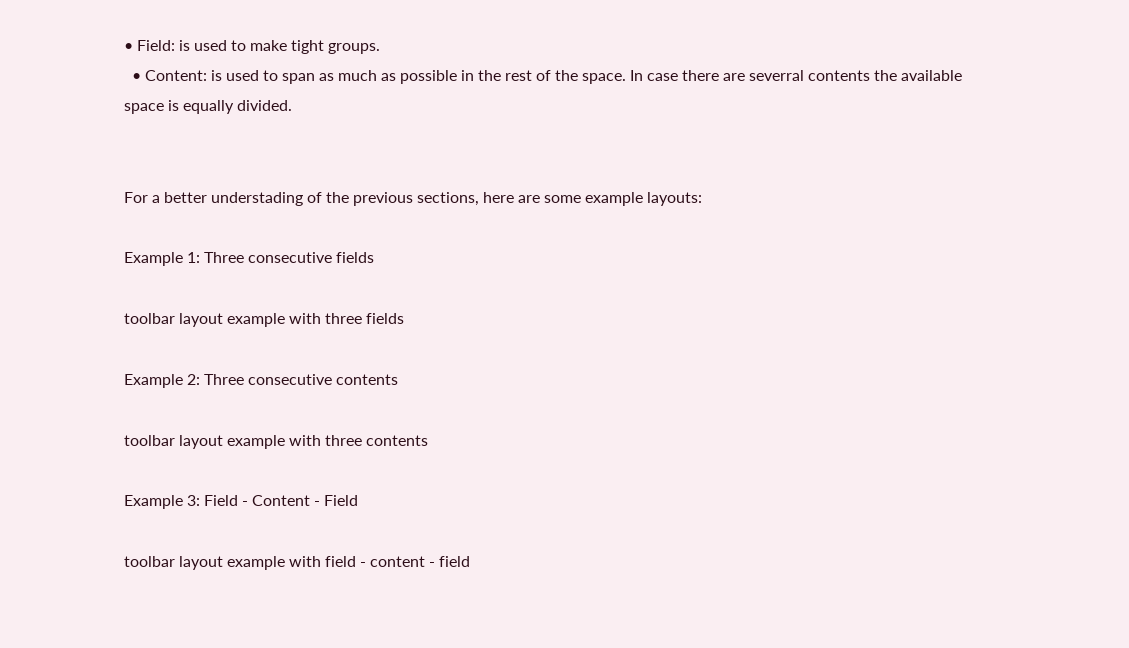• Field: is used to make tight groups.
  • Content: is used to span as much as possible in the rest of the space. In case there are severral contents the available space is equally divided.


For a better understading of the previous sections, here are some example layouts:

Example 1: Three consecutive fields

toolbar layout example with three fields

Example 2: Three consecutive contents

toolbar layout example with three contents

Example 3: Field - Content - Field

toolbar layout example with field - content - field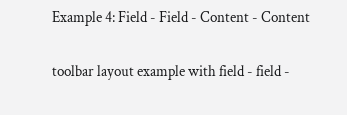Example 4: Field - Field - Content - Content

toolbar layout example with field - field -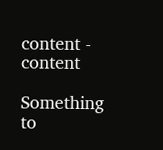content - content

Something to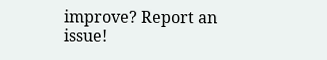improve? Report an issue!